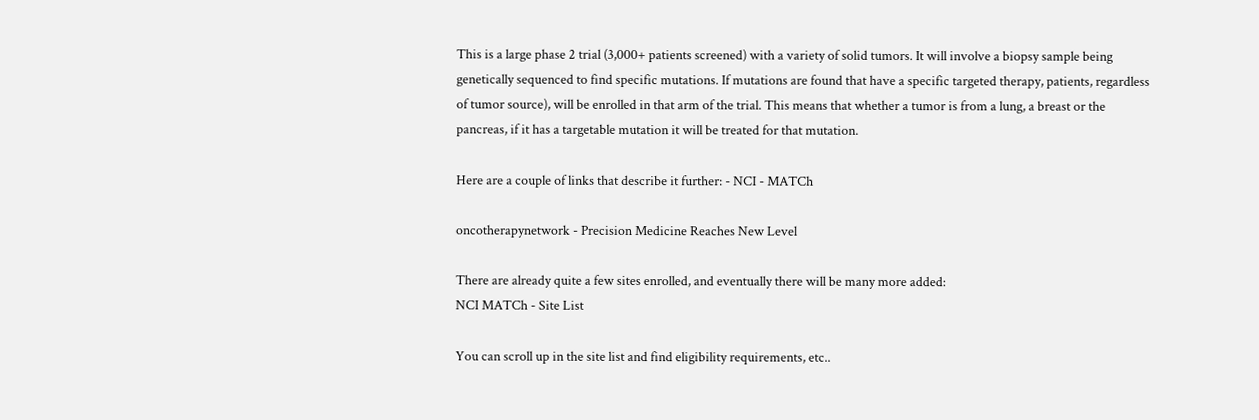This is a large phase 2 trial (3,000+ patients screened) with a variety of solid tumors. It will involve a biopsy sample being genetically sequenced to find specific mutations. If mutations are found that have a specific targeted therapy, patients, regardless of tumor source), will be enrolled in that arm of the trial. This means that whether a tumor is from a lung, a breast or the pancreas, if it has a targetable mutation it will be treated for that mutation.

Here are a couple of links that describe it further: - NCI - MATCh

oncotherapynetwork - Precision Medicine Reaches New Level

There are already quite a few sites enrolled, and eventually there will be many more added:
NCI MATCh - Site List

You can scroll up in the site list and find eligibility requirements, etc..